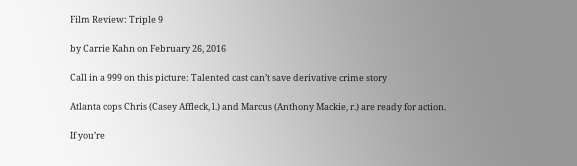Film Review: Triple 9

by Carrie Kahn on February 26, 2016

Call in a 999 on this picture: Talented cast can’t save derivative crime story

Atlanta cops Chris (Casey Affleck, l.) and Marcus (Anthony Mackie, r.) are ready for action.

If you’re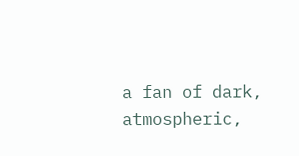a fan of dark, atmospheric,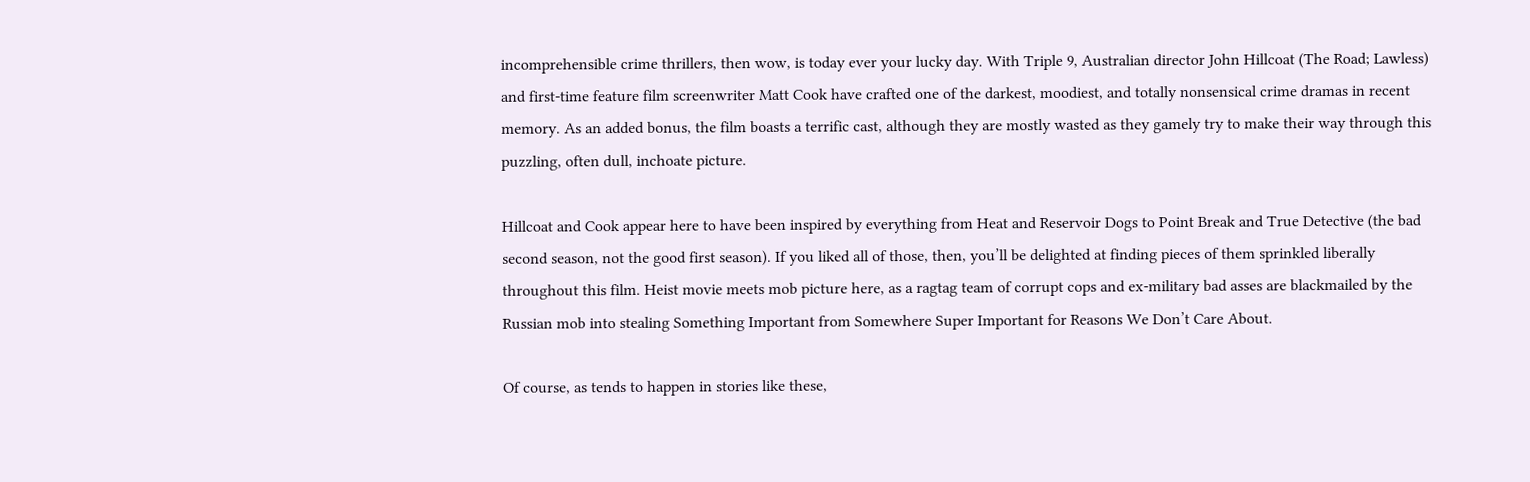incomprehensible crime thrillers, then wow, is today ever your lucky day. With Triple 9, Australian director John Hillcoat (The Road; Lawless) and first-time feature film screenwriter Matt Cook have crafted one of the darkest, moodiest, and totally nonsensical crime dramas in recent memory. As an added bonus, the film boasts a terrific cast, although they are mostly wasted as they gamely try to make their way through this puzzling, often dull, inchoate picture.

Hillcoat and Cook appear here to have been inspired by everything from Heat and Reservoir Dogs to Point Break and True Detective (the bad second season, not the good first season). If you liked all of those, then, you’ll be delighted at finding pieces of them sprinkled liberally throughout this film. Heist movie meets mob picture here, as a ragtag team of corrupt cops and ex-military bad asses are blackmailed by the Russian mob into stealing Something Important from Somewhere Super Important for Reasons We Don’t Care About.

Of course, as tends to happen in stories like these,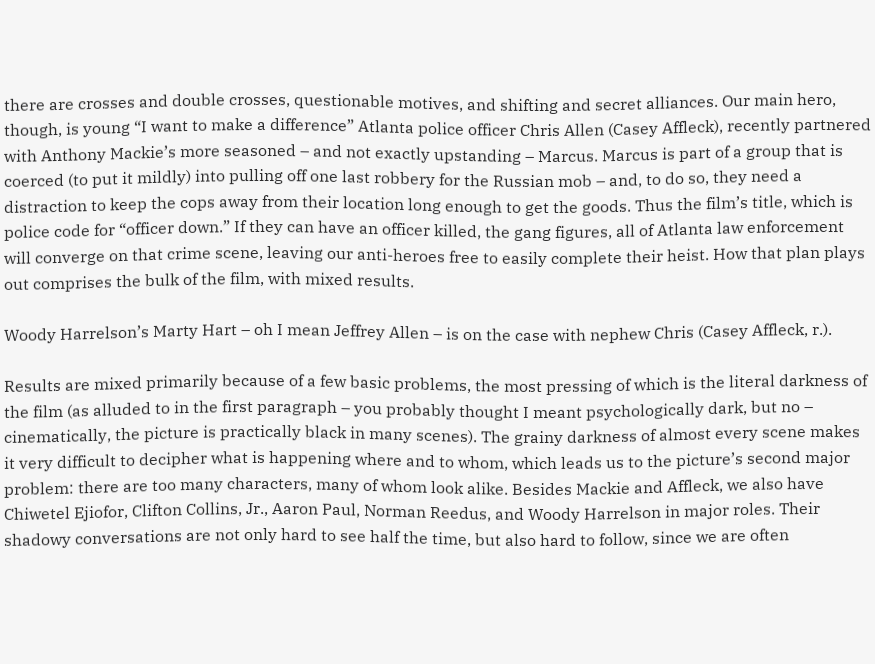there are crosses and double crosses, questionable motives, and shifting and secret alliances. Our main hero, though, is young “I want to make a difference” Atlanta police officer Chris Allen (Casey Affleck), recently partnered with Anthony Mackie’s more seasoned – and not exactly upstanding – Marcus. Marcus is part of a group that is coerced (to put it mildly) into pulling off one last robbery for the Russian mob – and, to do so, they need a distraction to keep the cops away from their location long enough to get the goods. Thus the film’s title, which is police code for “officer down.” If they can have an officer killed, the gang figures, all of Atlanta law enforcement will converge on that crime scene, leaving our anti-heroes free to easily complete their heist. How that plan plays out comprises the bulk of the film, with mixed results.

Woody Harrelson’s Marty Hart – oh I mean Jeffrey Allen – is on the case with nephew Chris (Casey Affleck, r.).

Results are mixed primarily because of a few basic problems, the most pressing of which is the literal darkness of the film (as alluded to in the first paragraph – you probably thought I meant psychologically dark, but no – cinematically, the picture is practically black in many scenes). The grainy darkness of almost every scene makes it very difficult to decipher what is happening where and to whom, which leads us to the picture’s second major problem: there are too many characters, many of whom look alike. Besides Mackie and Affleck, we also have Chiwetel Ejiofor, Clifton Collins, Jr., Aaron Paul, Norman Reedus, and Woody Harrelson in major roles. Their shadowy conversations are not only hard to see half the time, but also hard to follow, since we are often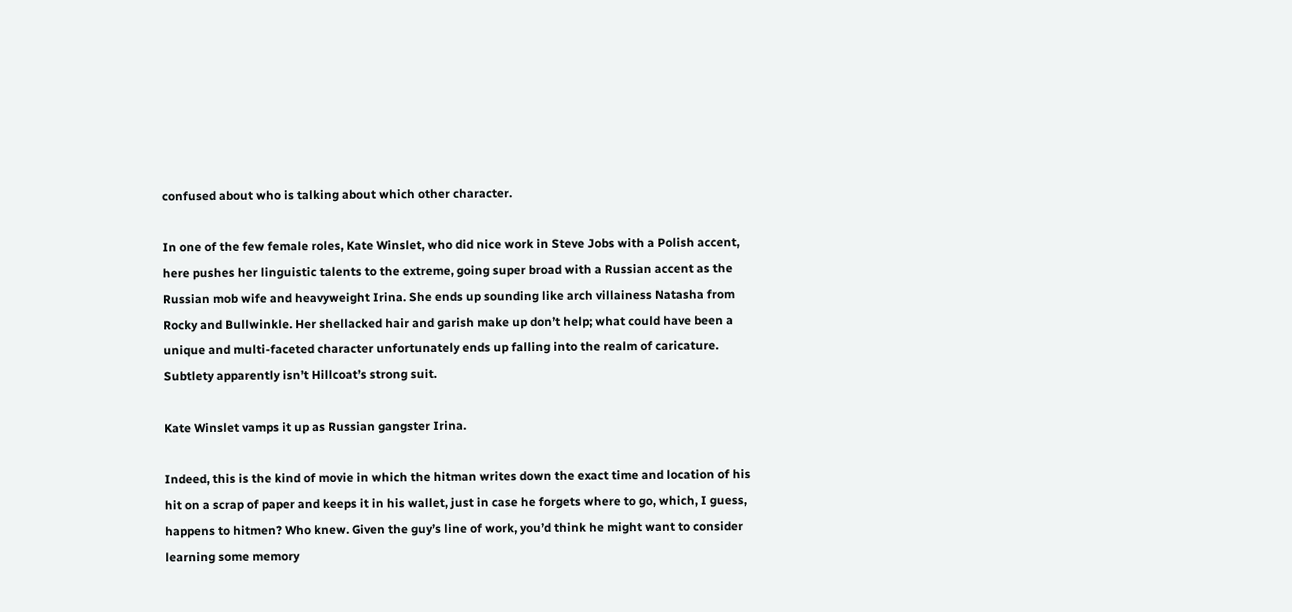confused about who is talking about which other character.

In one of the few female roles, Kate Winslet, who did nice work in Steve Jobs with a Polish accent, here pushes her linguistic talents to the extreme, going super broad with a Russian accent as the Russian mob wife and heavyweight Irina. She ends up sounding like arch villainess Natasha from Rocky and Bullwinkle. Her shellacked hair and garish make up don’t help; what could have been a unique and multi-faceted character unfortunately ends up falling into the realm of caricature. Subtlety apparently isn’t Hillcoat’s strong suit.

Kate Winslet vamps it up as Russian gangster Irina.

Indeed, this is the kind of movie in which the hitman writes down the exact time and location of his hit on a scrap of paper and keeps it in his wallet, just in case he forgets where to go, which, I guess, happens to hitmen? Who knew. Given the guy’s line of work, you’d think he might want to consider learning some memory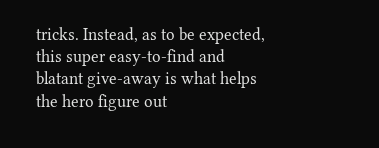tricks. Instead, as to be expected, this super easy-to-find and blatant give-away is what helps the hero figure out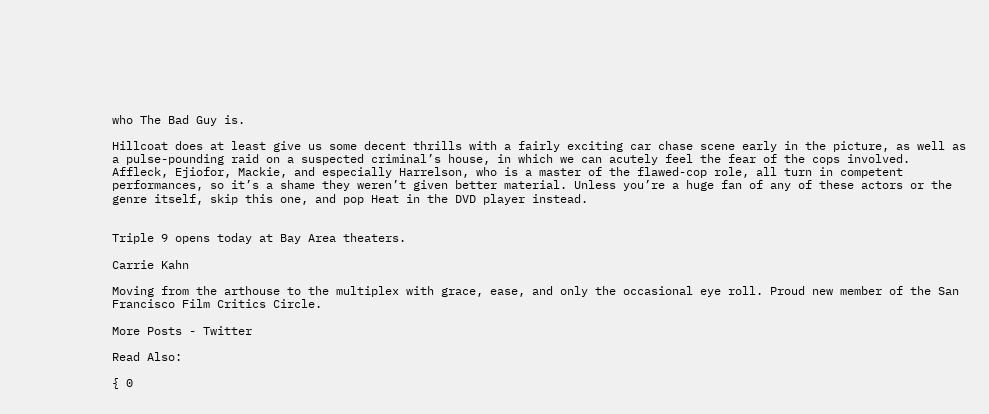who The Bad Guy is.

Hillcoat does at least give us some decent thrills with a fairly exciting car chase scene early in the picture, as well as a pulse-pounding raid on a suspected criminal’s house, in which we can acutely feel the fear of the cops involved. Affleck, Ejiofor, Mackie, and especially Harrelson, who is a master of the flawed-cop role, all turn in competent performances, so it’s a shame they weren’t given better material. Unless you’re a huge fan of any of these actors or the genre itself, skip this one, and pop Heat in the DVD player instead.


Triple 9 opens today at Bay Area theaters.

Carrie Kahn

Moving from the arthouse to the multiplex with grace, ease, and only the occasional eye roll. Proud new member of the San Francisco Film Critics Circle.

More Posts - Twitter

Read Also:

{ 0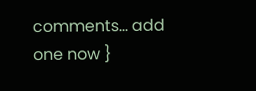comments… add one now }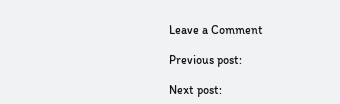Leave a Comment

Previous post:

Next post: